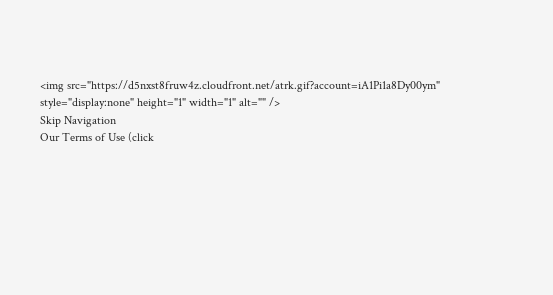<img src="https://d5nxst8fruw4z.cloudfront.net/atrk.gif?account=iA1Pi1a8Dy00ym" style="display:none" height="1" width="1" alt="" />
Skip Navigation
Our Terms of Use (click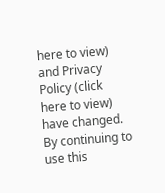here to view) and Privacy Policy (click here to view) have changed. By continuing to use this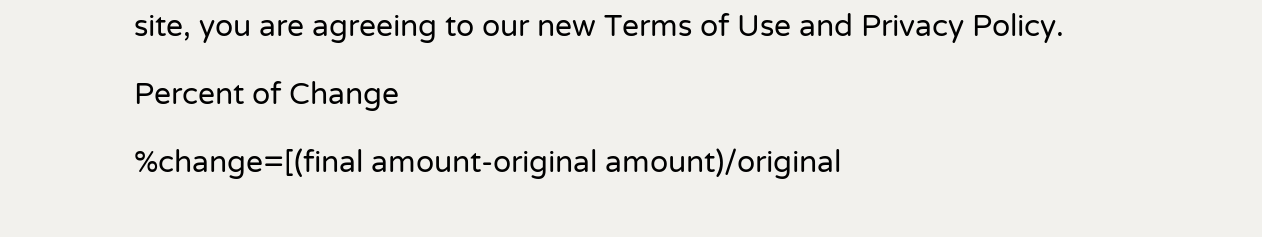site, you are agreeing to our new Terms of Use and Privacy Policy.

Percent of Change

%change=[(final amount-original amount)/original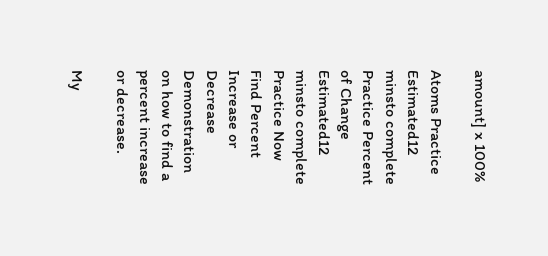amount] x 100%

Atoms Practice
Estimated12 minsto complete
Practice Percent of Change
Estimated12 minsto complete
Practice Now
Find Percent Increase or Decrease
Demonstration on how to find a percent increase or decrease.

My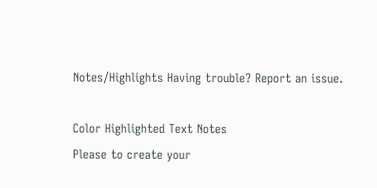Notes/Highlights Having trouble? Report an issue.

Color Highlighted Text Notes
Please to create your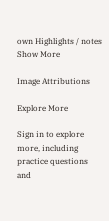own Highlights / notes
Show More

Image Attributions

Explore More

Sign in to explore more, including practice questions and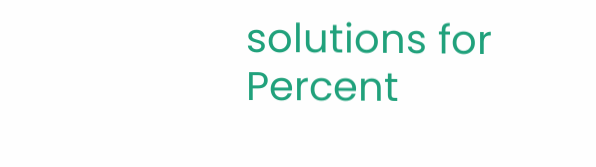solutions for Percent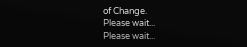of Change.
Please wait...
Please wait...